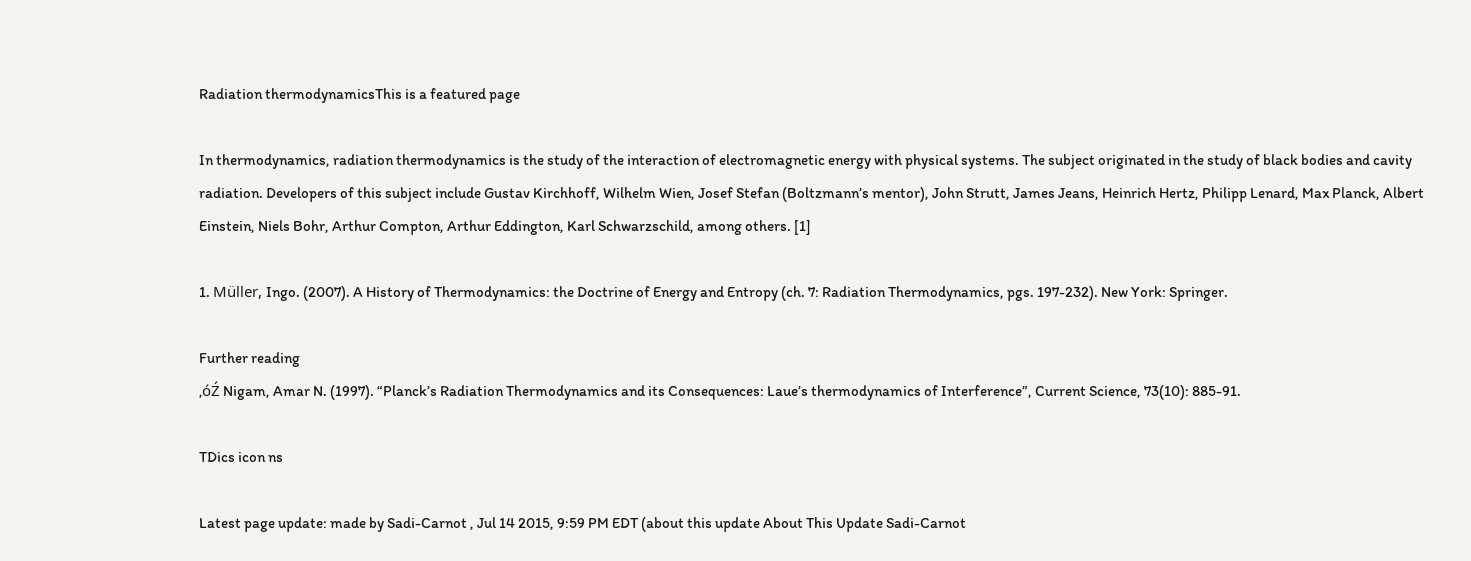Radiation thermodynamicsThis is a featured page

In thermodynamics, radiation thermodynamics is the study of the interaction of electromagnetic energy with physical systems. The subject originated in the study of black bodies and cavity radiation. Developers of this subject include Gustav Kirchhoff, Wilhelm Wien, Josef Stefan (Boltzmann’s mentor), John Strutt, James Jeans, Heinrich Hertz, Philipp Lenard, Max Planck, Albert Einstein, Niels Bohr, Arthur Compton, Arthur Eddington, Karl Schwarzschild, among others. [1]

1. Müller, Ingo. (2007). A History of Thermodynamics: the Doctrine of Energy and Entropy (ch. 7: Radiation Thermodynamics, pgs. 197-232). New York: Springer.

Further reading
‚óŹ Nigam, Amar N. (1997). “Planck’s Radiation Thermodynamics and its Consequences: Laue’s thermodynamics of Interference”, Current Science, 73(10): 885-91.

TDics icon ns

Latest page update: made by Sadi-Carnot , Jul 14 2015, 9:59 PM EDT (about this update About This Update Sadi-Carnot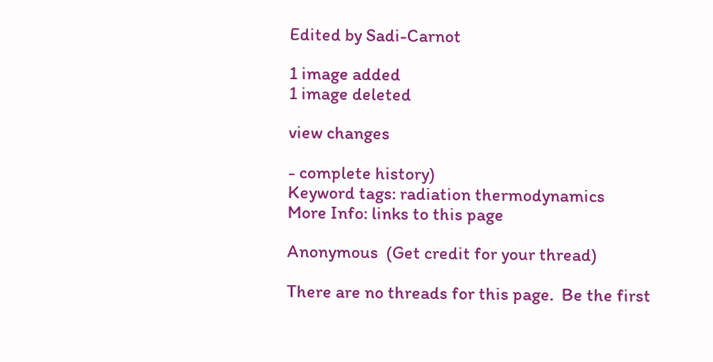Edited by Sadi-Carnot

1 image added
1 image deleted

view changes

- complete history)
Keyword tags: radiation thermodynamics
More Info: links to this page

Anonymous  (Get credit for your thread)

There are no threads for this page.  Be the first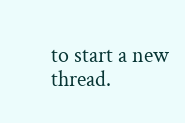to start a new thread.